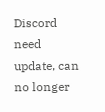Discord need update, can no longer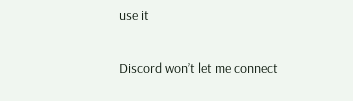use it

Discord won’t let me connect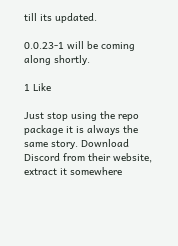till its updated.

0.0.23-1 will be coming along shortly.

1 Like

Just stop using the repo package it is always the same story. Download Discord from their website, extract it somewhere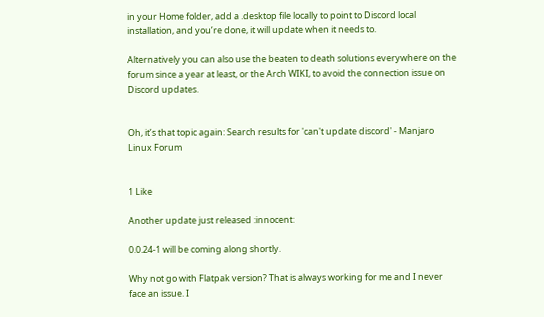in your Home folder, add a .desktop file locally to point to Discord local installation, and you’re done, it will update when it needs to.

Alternatively you can also use the beaten to death solutions everywhere on the forum since a year at least, or the Arch WIKI, to avoid the connection issue on Discord updates.


Oh, it’s that topic again: Search results for 'can't update discord' - Manjaro Linux Forum


1 Like

Another update just released :innocent:

0.0.24-1 will be coming along shortly.

Why not go with Flatpak version? That is always working for me and I never face an issue. I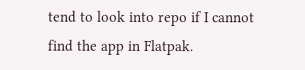tend to look into repo if I cannot find the app in Flatpak.